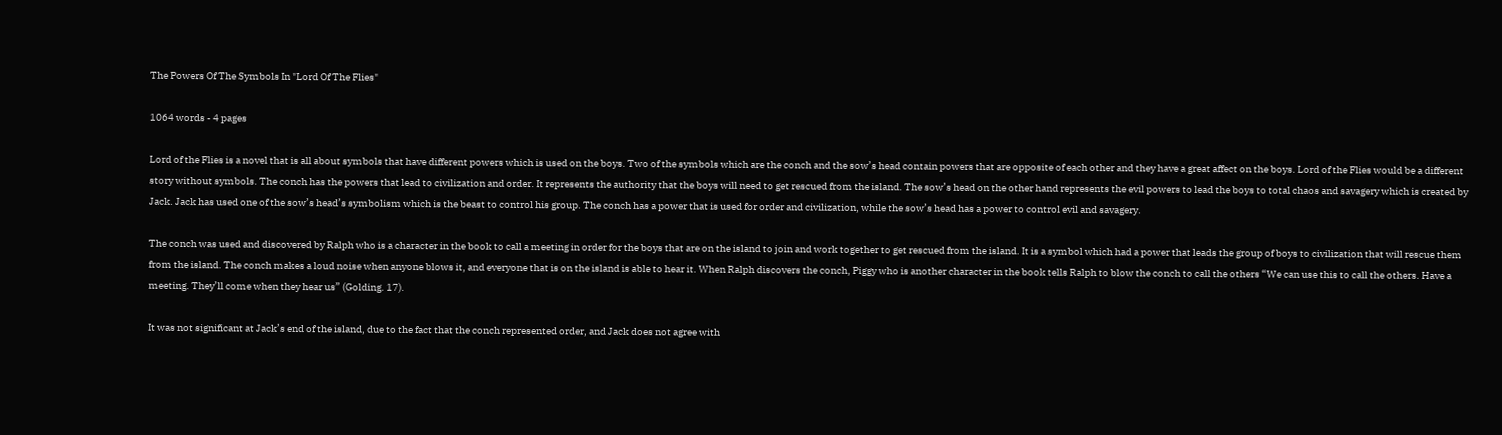The Powers Of The Symbols In "Lord Of The Flies"

1064 words - 4 pages

Lord of the Flies is a novel that is all about symbols that have different powers which is used on the boys. Two of the symbols which are the conch and the sow’s head contain powers that are opposite of each other and they have a great affect on the boys. Lord of the Flies would be a different story without symbols. The conch has the powers that lead to civilization and order. It represents the authority that the boys will need to get rescued from the island. The sow’s head on the other hand represents the evil powers to lead the boys to total chaos and savagery which is created by Jack. Jack has used one of the sow’s head’s symbolism which is the beast to control his group. The conch has a power that is used for order and civilization, while the sow’s head has a power to control evil and savagery.

The conch was used and discovered by Ralph who is a character in the book to call a meeting in order for the boys that are on the island to join and work together to get rescued from the island. It is a symbol which had a power that leads the group of boys to civilization that will rescue them from the island. The conch makes a loud noise when anyone blows it, and everyone that is on the island is able to hear it. When Ralph discovers the conch, Piggy who is another character in the book tells Ralph to blow the conch to call the others “We can use this to call the others. Have a meeting. They’ll come when they hear us” (Golding. 17).

It was not significant at Jack’s end of the island, due to the fact that the conch represented order, and Jack does not agree with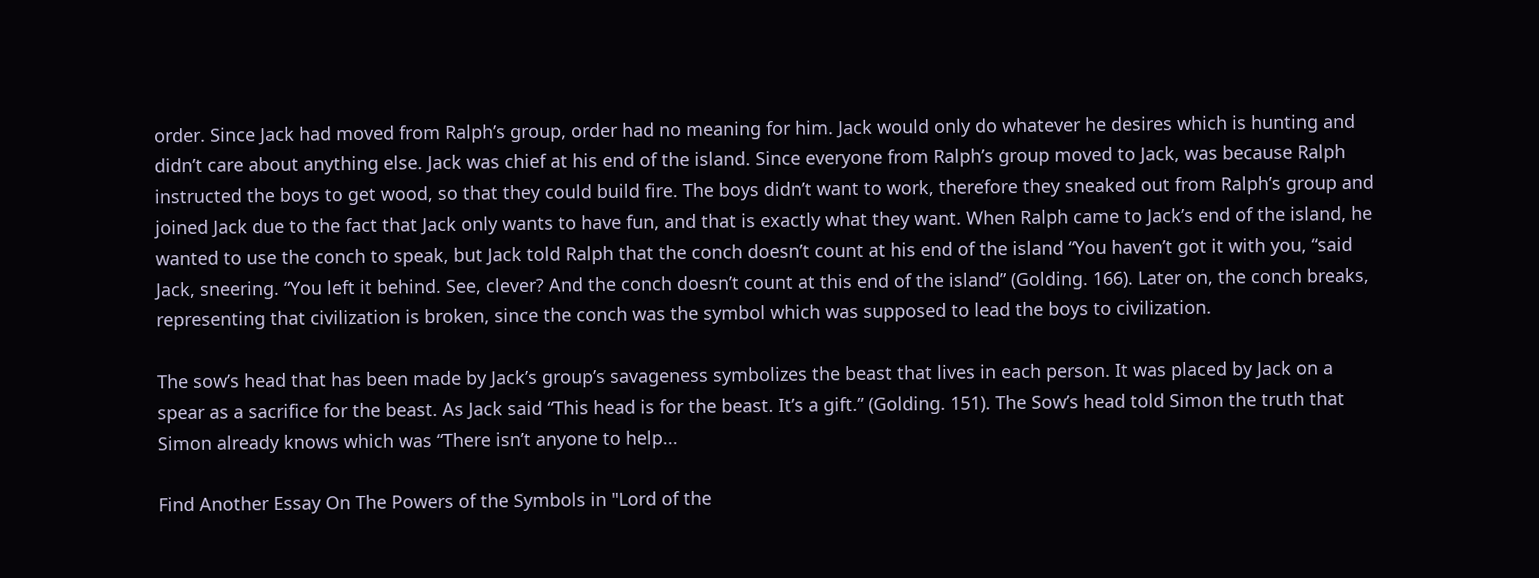order. Since Jack had moved from Ralph’s group, order had no meaning for him. Jack would only do whatever he desires which is hunting and didn’t care about anything else. Jack was chief at his end of the island. Since everyone from Ralph’s group moved to Jack, was because Ralph instructed the boys to get wood, so that they could build fire. The boys didn’t want to work, therefore they sneaked out from Ralph’s group and joined Jack due to the fact that Jack only wants to have fun, and that is exactly what they want. When Ralph came to Jack’s end of the island, he wanted to use the conch to speak, but Jack told Ralph that the conch doesn’t count at his end of the island “You haven’t got it with you, “said Jack, sneering. “You left it behind. See, clever? And the conch doesn’t count at this end of the island” (Golding. 166). Later on, the conch breaks, representing that civilization is broken, since the conch was the symbol which was supposed to lead the boys to civilization.

The sow’s head that has been made by Jack’s group’s savageness symbolizes the beast that lives in each person. It was placed by Jack on a spear as a sacrifice for the beast. As Jack said “This head is for the beast. It’s a gift.” (Golding. 151). The Sow’s head told Simon the truth that Simon already knows which was “There isn’t anyone to help...

Find Another Essay On The Powers of the Symbols in "Lord of the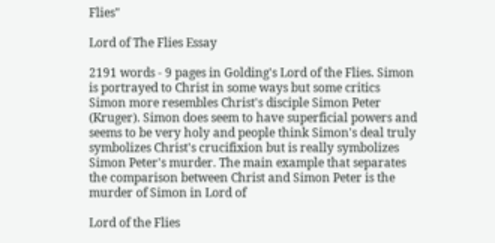Flies"

Lord of The Flies Essay

2191 words - 9 pages in Golding's Lord of the Flies. Simon is portrayed to Christ in some ways but some critics Simon more resembles Christ's disciple Simon Peter (Kruger). Simon does seem to have superficial powers and seems to be very holy and people think Simon's deal truly symbolizes Christ's crucifixion but is really symbolizes Simon Peter's murder. The main example that separates the comparison between Christ and Simon Peter is the murder of Simon in Lord of

Lord of the Flies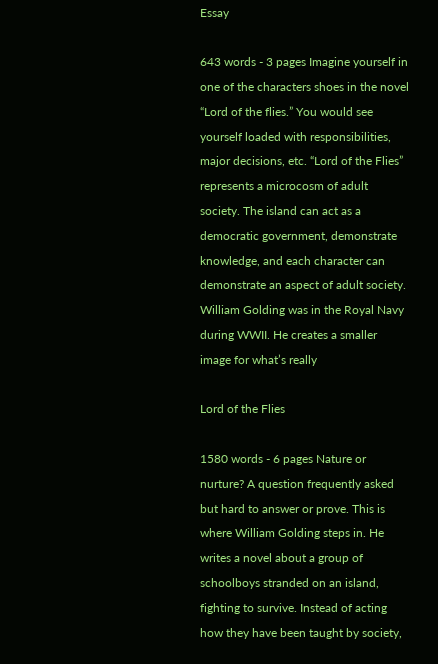Essay

643 words - 3 pages Imagine yourself in one of the characters shoes in the novel “Lord of the flies.” You would see yourself loaded with responsibilities, major decisions, etc. “Lord of the Flies” represents a microcosm of adult society. The island can act as a democratic government, demonstrate knowledge, and each character can demonstrate an aspect of adult society. William Golding was in the Royal Navy during WWII. He creates a smaller image for what’s really

Lord of the Flies

1580 words - 6 pages Nature or nurture? A question frequently asked but hard to answer or prove. This is where William Golding steps in. He writes a novel about a group of schoolboys stranded on an island, fighting to survive. Instead of acting how they have been taught by society,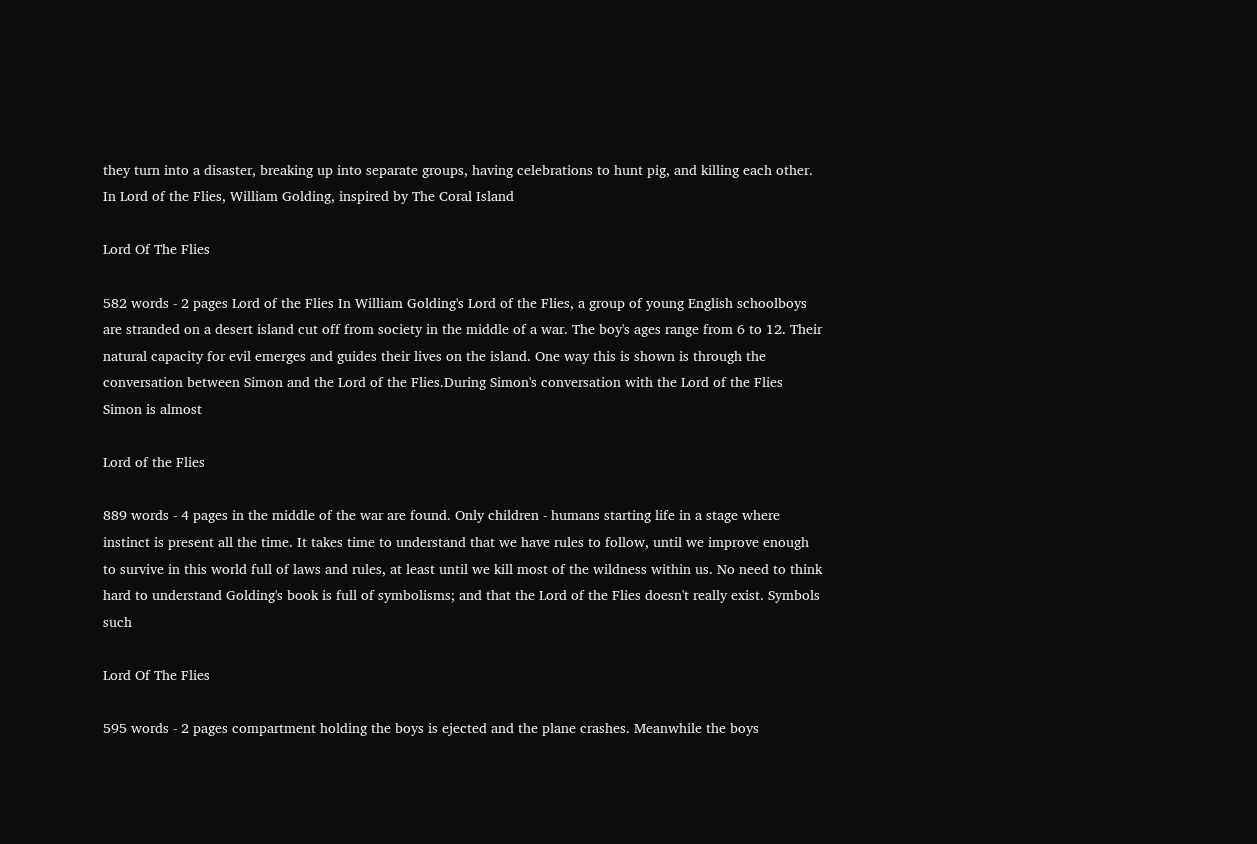they turn into a disaster, breaking up into separate groups, having celebrations to hunt pig, and killing each other. In Lord of the Flies, William Golding, inspired by The Coral Island

Lord Of The Flies

582 words - 2 pages Lord of the Flies In William Golding's Lord of the Flies, a group of young English schoolboys are stranded on a desert island cut off from society in the middle of a war. The boy's ages range from 6 to 12. Their natural capacity for evil emerges and guides their lives on the island. One way this is shown is through the conversation between Simon and the Lord of the Flies.During Simon's conversation with the Lord of the Flies Simon is almost

Lord of the Flies

889 words - 4 pages in the middle of the war are found. Only children - humans starting life in a stage where instinct is present all the time. It takes time to understand that we have rules to follow, until we improve enough to survive in this world full of laws and rules, at least until we kill most of the wildness within us. No need to think hard to understand Golding's book is full of symbolisms; and that the Lord of the Flies doesn't really exist. Symbols such

Lord Of The Flies

595 words - 2 pages compartment holding the boys is ejected and the plane crashes. Meanwhile the boys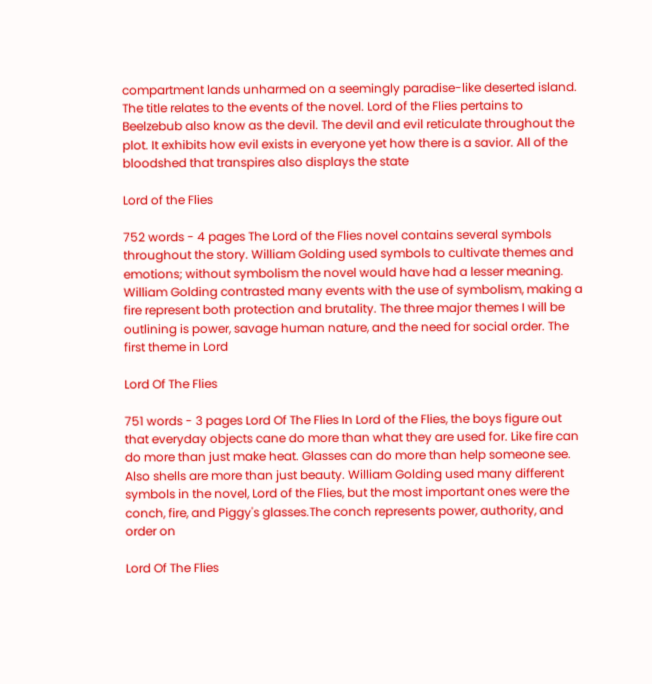compartment lands unharmed on a seemingly paradise-like deserted island. The title relates to the events of the novel. Lord of the Flies pertains to Beelzebub also know as the devil. The devil and evil reticulate throughout the plot. It exhibits how evil exists in everyone yet how there is a savior. All of the bloodshed that transpires also displays the state

Lord of the Flies

752 words - 4 pages The Lord of the Flies novel contains several symbols throughout the story. William Golding used symbols to cultivate themes and emotions; without symbolism the novel would have had a lesser meaning. William Golding contrasted many events with the use of symbolism, making a fire represent both protection and brutality. The three major themes I will be outlining is power, savage human nature, and the need for social order. The first theme in Lord

Lord Of The Flies

751 words - 3 pages Lord Of The Flies In Lord of the Flies, the boys figure out that everyday objects cane do more than what they are used for. Like fire can do more than just make heat. Glasses can do more than help someone see. Also shells are more than just beauty. William Golding used many different symbols in the novel, Lord of the Flies, but the most important ones were the conch, fire, and Piggy's glasses.The conch represents power, authority, and order on

Lord Of The Flies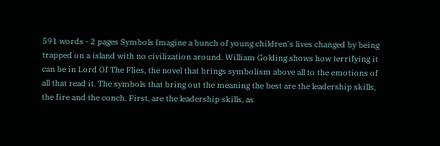591 words - 2 pages Symbols Imagine a bunch of young children's lives changed by being trapped on a island with no civilization around. William Golding shows how terrifying it can be in Lord Of The Flies, the novel that brings symbolism above all to the emotions of all that read it. The symbols that bring out the meaning the best are the leadership skills, the fire and the conch. First, are the leadership skills, as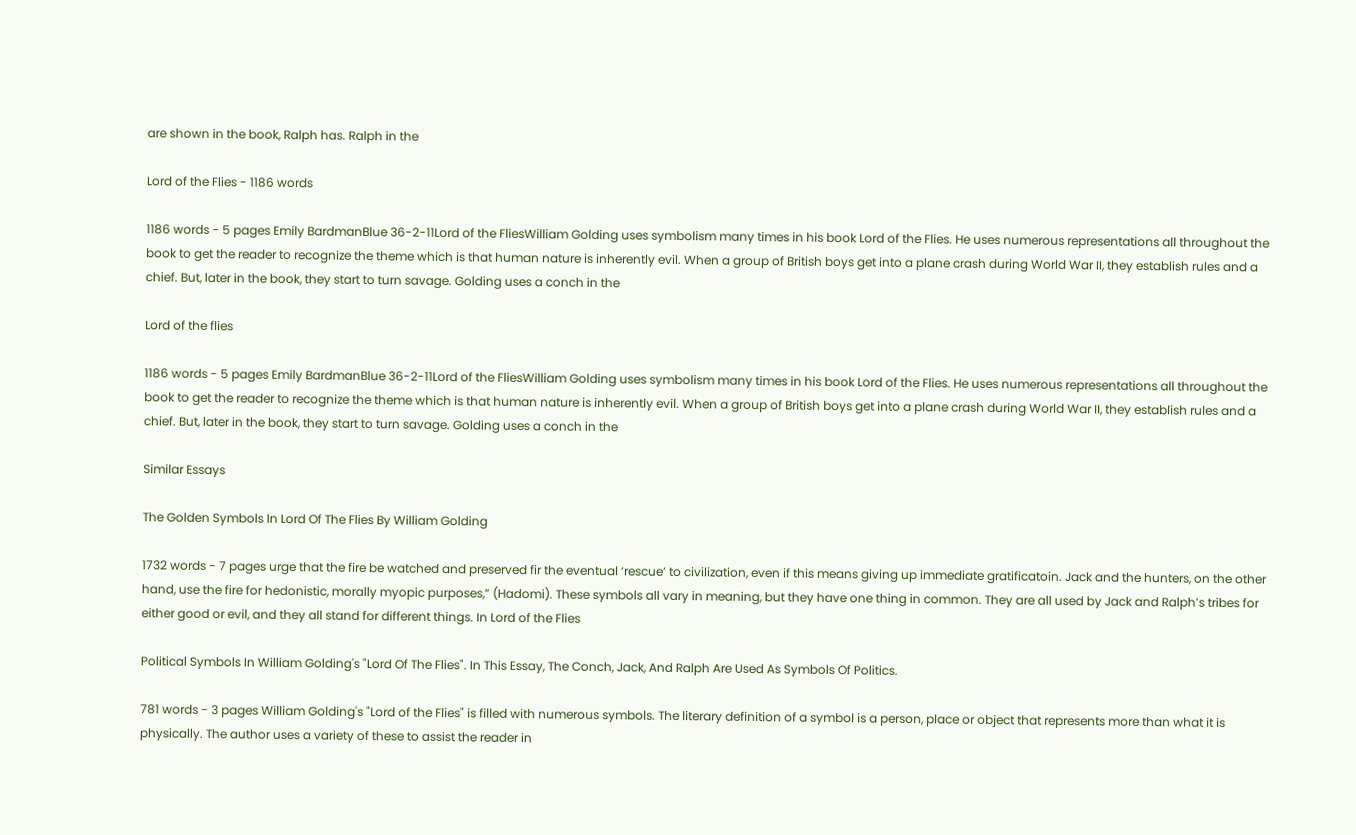are shown in the book, Ralph has. Ralph in the

Lord of the Flies - 1186 words

1186 words - 5 pages Emily BardmanBlue 36-2-11Lord of the FliesWilliam Golding uses symbolism many times in his book Lord of the Flies. He uses numerous representations all throughout the book to get the reader to recognize the theme which is that human nature is inherently evil. When a group of British boys get into a plane crash during World War II, they establish rules and a chief. But, later in the book, they start to turn savage. Golding uses a conch in the

Lord of the flies

1186 words - 5 pages Emily BardmanBlue 36-2-11Lord of the FliesWilliam Golding uses symbolism many times in his book Lord of the Flies. He uses numerous representations all throughout the book to get the reader to recognize the theme which is that human nature is inherently evil. When a group of British boys get into a plane crash during World War II, they establish rules and a chief. But, later in the book, they start to turn savage. Golding uses a conch in the

Similar Essays

The Golden Symbols In Lord Of The Flies By William Golding

1732 words - 7 pages urge that the fire be watched and preserved fir the eventual ‘rescue’ to civilization, even if this means giving up immediate gratificatoin. Jack and the hunters, on the other hand, use the fire for hedonistic, morally myopic purposes,” (Hadomi). These symbols all vary in meaning, but they have one thing in common. They are all used by Jack and Ralph’s tribes for either good or evil, and they all stand for different things. In Lord of the Flies

Political Symbols In William Golding's "Lord Of The Flies". In This Essay, The Conch, Jack, And Ralph Are Used As Symbols Of Politics.

781 words - 3 pages William Golding's "Lord of the Flies" is filled with numerous symbols. The literary definition of a symbol is a person, place or object that represents more than what it is physically. The author uses a variety of these to assist the reader in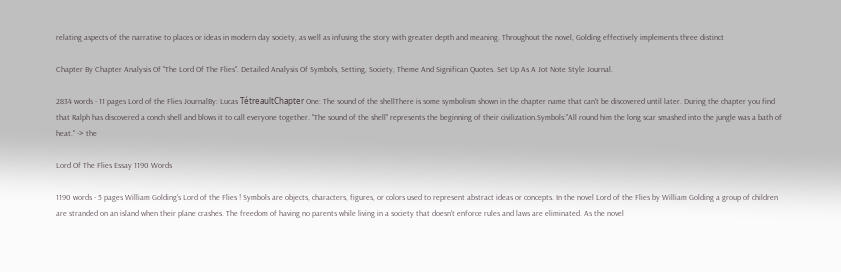relating aspects of the narrative to places or ideas in modern day society, as well as infusing the story with greater depth and meaning. Throughout the novel, Golding effectively implements three distinct

Chapter By Chapter Analysis Of "The Lord Of The Flies". Detailed Analysis Of Symbols, Setting, Society, Theme And Significan Quotes. Set Up As A Jot Note Style Journal.

2834 words - 11 pages Lord of the Flies JournalBy: Lucas TétreaultChapter One: The sound of the shellThere is some symbolism shown in the chapter name that can't be discovered until later. During the chapter you find that Ralph has discovered a conch shell and blows it to call everyone together. "The sound of the shell" represents the beginning of their civilization.Symbols:"All round him the long scar smashed into the jungle was a bath of heat." -> the

Lord Of The Flies Essay 1190 Words

1190 words - 5 pages William Golding's Lord of the Flies ! Symbols are objects, characters, figures, or colors used to represent abstract ideas or concepts. In the novel Lord of the Flies by William Golding a group of children are stranded on an island when their plane crashes. The freedom of having no parents while living in a society that doesn't enforce rules and laws are eliminated. As the novel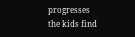progresses the kids find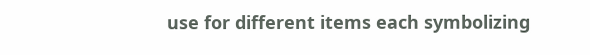use for different items each symbolizing